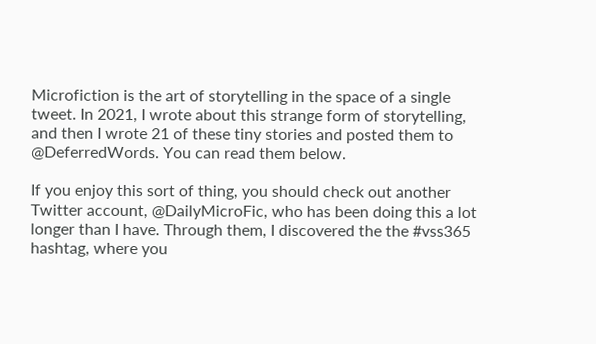Microfiction is the art of storytelling in the space of a single tweet. In 2021, I wrote about this strange form of storytelling, and then I wrote 21 of these tiny stories and posted them to @DeferredWords. You can read them below.

If you enjoy this sort of thing, you should check out another Twitter account, @DailyMicroFic, who has been doing this a lot longer than I have. Through them, I discovered the the #vss365 hashtag, where you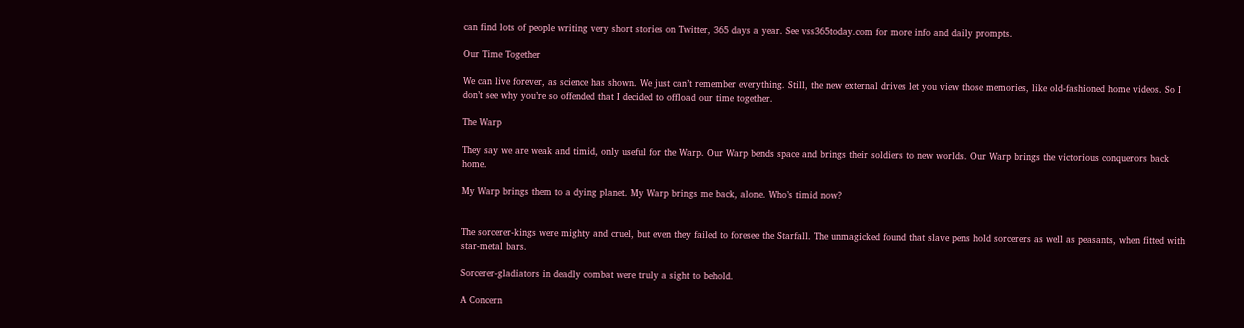can find lots of people writing very short stories on Twitter, 365 days a year. See vss365today.com for more info and daily prompts.

Our Time Together

We can live forever, as science has shown. We just can’t remember everything. Still, the new external drives let you view those memories, like old-fashioned home videos. So I don’t see why you’re so offended that I decided to offload our time together.

The Warp

They say we are weak and timid, only useful for the Warp. Our Warp bends space and brings their soldiers to new worlds. Our Warp brings the victorious conquerors back home.

My Warp brings them to a dying planet. My Warp brings me back, alone. Who’s timid now?


The sorcerer-kings were mighty and cruel, but even they failed to foresee the Starfall. The unmagicked found that slave pens hold sorcerers as well as peasants, when fitted with star-metal bars.

Sorcerer-gladiators in deadly combat were truly a sight to behold.

A Concern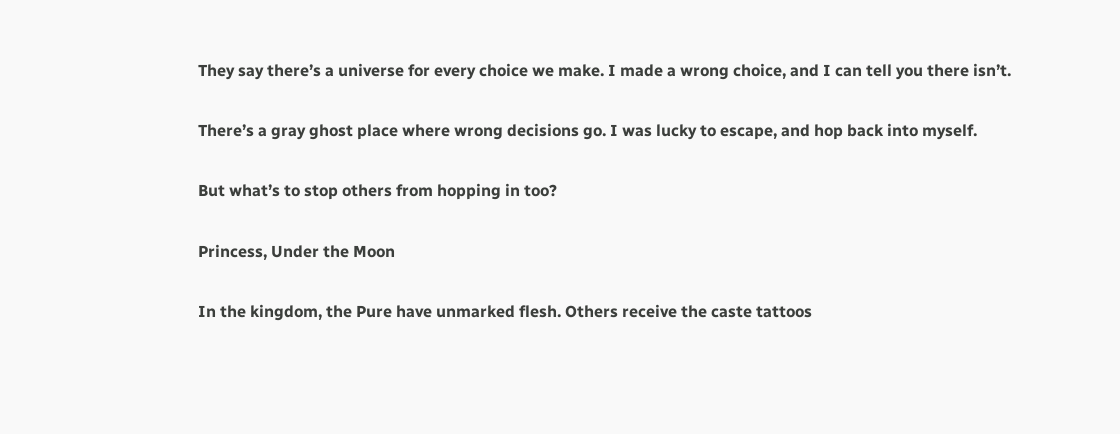They say there’s a universe for every choice we make. I made a wrong choice, and I can tell you there isn’t.

There’s a gray ghost place where wrong decisions go. I was lucky to escape, and hop back into myself.

But what’s to stop others from hopping in too?

Princess, Under the Moon

In the kingdom, the Pure have unmarked flesh. Others receive the caste tattoos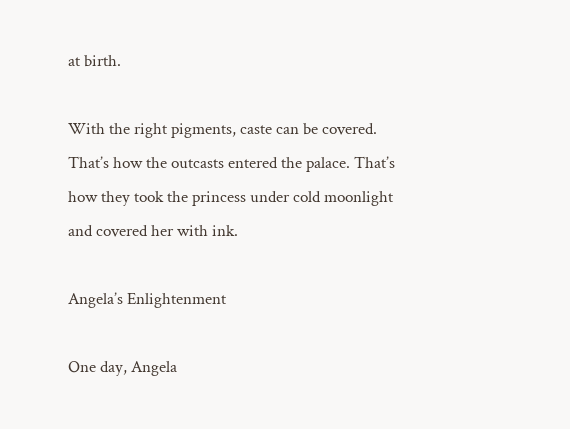at birth.

With the right pigments, caste can be covered. That’s how the outcasts entered the palace. That’s how they took the princess under cold moonlight and covered her with ink.

Angela’s Enlightenment

One day, Angela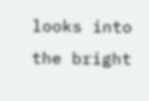looks into the bright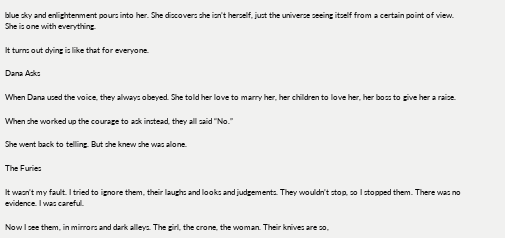blue sky and enlightenment pours into her. She discovers she isn’t herself, just the universe seeing itself from a certain point of view. She is one with everything.

It turns out dying is like that for everyone.

Dana Asks

When Dana used the voice, they always obeyed. She told her love to marry her, her children to love her, her boss to give her a raise.

When she worked up the courage to ask instead, they all said “No.”

She went back to telling. But she knew she was alone.

The Furies

It wasn’t my fault. I tried to ignore them, their laughs and looks and judgements. They wouldn’t stop, so I stopped them. There was no evidence. I was careful.

Now I see them, in mirrors and dark alleys. The girl, the crone, the woman. Their knives are so,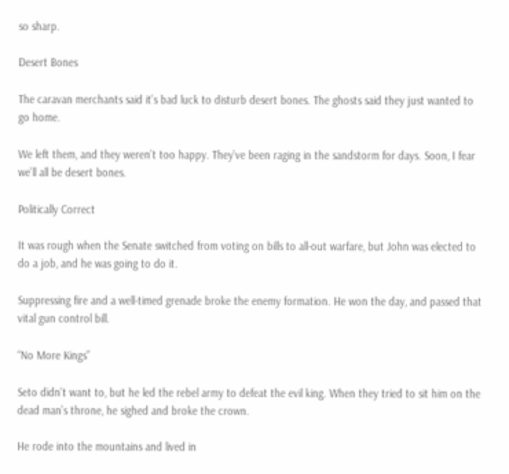so sharp.

Desert Bones

The caravan merchants said it’s bad luck to disturb desert bones. The ghosts said they just wanted to go home.

We left them, and they weren’t too happy. They’ve been raging in the sandstorm for days. Soon, I fear we’ll all be desert bones.

Politically Correct

It was rough when the Senate switched from voting on bills to all-out warfare, but John was elected to do a job, and he was going to do it.

Suppressing fire and a well-timed grenade broke the enemy formation. He won the day, and passed that vital gun control bill.

“No More Kings”

Seto didn’t want to, but he led the rebel army to defeat the evil king. When they tried to sit him on the dead man’s throne, he sighed and broke the crown.

He rode into the mountains and lived in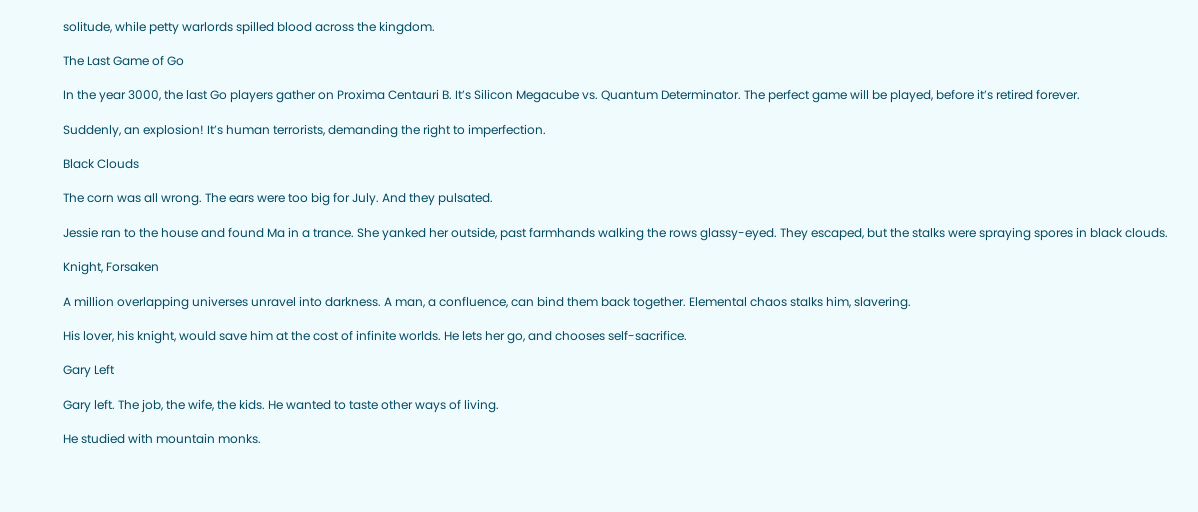solitude, while petty warlords spilled blood across the kingdom.

The Last Game of Go

In the year 3000, the last Go players gather on Proxima Centauri B. It’s Silicon Megacube vs. Quantum Determinator. The perfect game will be played, before it’s retired forever.

Suddenly, an explosion! It’s human terrorists, demanding the right to imperfection.

Black Clouds

The corn was all wrong. The ears were too big for July. And they pulsated.

Jessie ran to the house and found Ma in a trance. She yanked her outside, past farmhands walking the rows glassy-eyed. They escaped, but the stalks were spraying spores in black clouds.

Knight, Forsaken

A million overlapping universes unravel into darkness. A man, a confluence, can bind them back together. Elemental chaos stalks him, slavering.

His lover, his knight, would save him at the cost of infinite worlds. He lets her go, and chooses self-sacrifice.

Gary Left

Gary left. The job, the wife, the kids. He wanted to taste other ways of living.

He studied with mountain monks.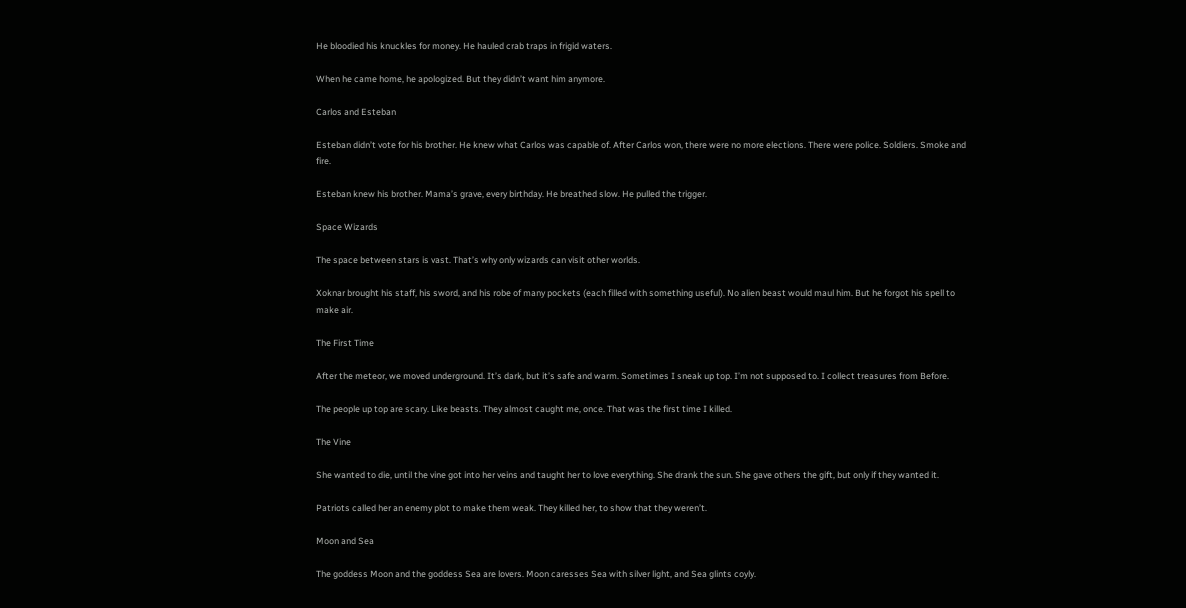He bloodied his knuckles for money. He hauled crab traps in frigid waters.

When he came home, he apologized. But they didn’t want him anymore.

Carlos and Esteban

Esteban didn’t vote for his brother. He knew what Carlos was capable of. After Carlos won, there were no more elections. There were police. Soldiers. Smoke and fire.

Esteban knew his brother. Mama’s grave, every birthday. He breathed slow. He pulled the trigger.

Space Wizards

The space between stars is vast. That’s why only wizards can visit other worlds.

Xoknar brought his staff, his sword, and his robe of many pockets (each filled with something useful). No alien beast would maul him. But he forgot his spell to make air.

The First Time

After the meteor, we moved underground. It’s dark, but it’s safe and warm. Sometimes I sneak up top. I’m not supposed to. I collect treasures from Before.

The people up top are scary. Like beasts. They almost caught me, once. That was the first time I killed.

The Vine

She wanted to die, until the vine got into her veins and taught her to love everything. She drank the sun. She gave others the gift, but only if they wanted it.

Patriots called her an enemy plot to make them weak. They killed her, to show that they weren’t.

Moon and Sea

The goddess Moon and the goddess Sea are lovers. Moon caresses Sea with silver light, and Sea glints coyly.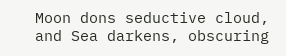Moon dons seductive cloud, and Sea darkens, obscuring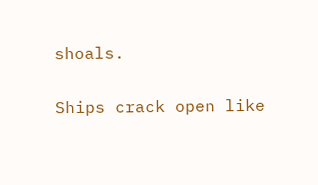shoals.

Ships crack open like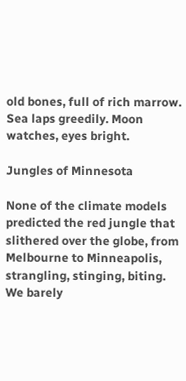old bones, full of rich marrow. Sea laps greedily. Moon watches, eyes bright.

Jungles of Minnesota

None of the climate models predicted the red jungle that slithered over the globe, from Melbourne to Minneapolis, strangling, stinging, biting. We barely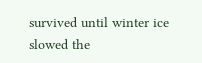survived until winter ice slowed the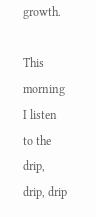growth.

This morning I listen to the drip, drip, drip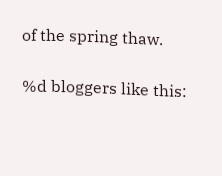of the spring thaw.

%d bloggers like this: